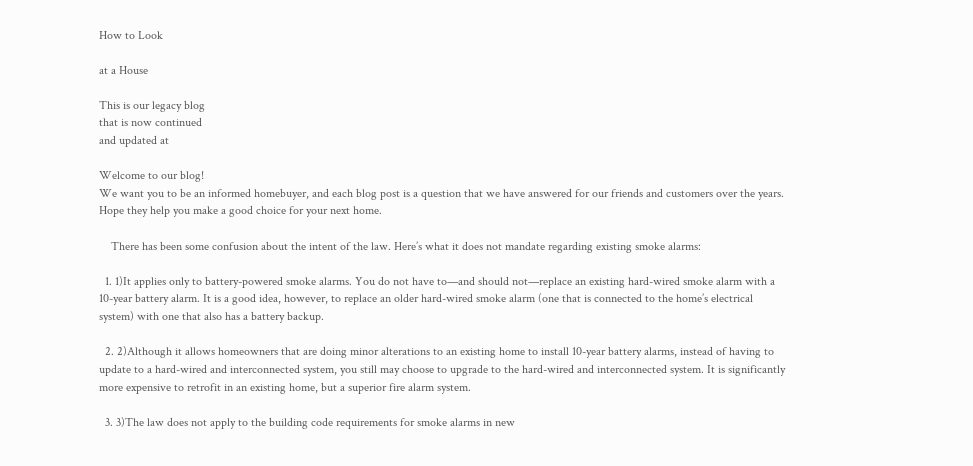How to Look

at a House

This is our legacy blog
that is now continued
and updated at

Welcome to our blog!
We want you to be an informed homebuyer, and each blog post is a question that we have answered for our friends and customers over the years. Hope they help you make a good choice for your next home.

    There has been some confusion about the intent of the law. Here’s what it does not mandate regarding existing smoke alarms:

  1. 1)It applies only to battery-powered smoke alarms. You do not have to—and should not—replace an existing hard-wired smoke alarm with a 10-year battery alarm. It is a good idea, however, to replace an older hard-wired smoke alarm (one that is connected to the home’s electrical system) with one that also has a battery backup.

  2. 2)Although it allows homeowners that are doing minor alterations to an existing home to install 10-year battery alarms, instead of having to update to a hard-wired and interconnected system, you still may choose to upgrade to the hard-wired and interconnected system. It is significantly more expensive to retrofit in an existing home, but a superior fire alarm system.

  3. 3)The law does not apply to the building code requirements for smoke alarms in new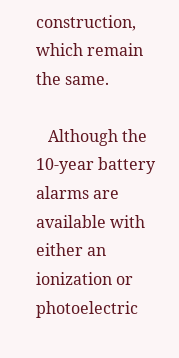construction, which remain the same.

   Although the 10-year battery alarms are available with either an ionization or photoelectric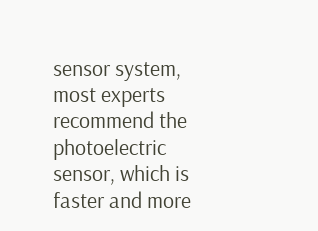sensor system, most experts recommend the photoelectric sensor, which is faster and more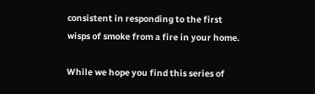consistent in responding to the first wisps of smoke from a fire in your home.

While we hope you find this series of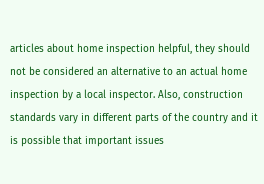articles about home inspection helpful, they should not be considered an alternative to an actual home inspection by a local inspector. Also, construction standards vary in different parts of the country and it is possible that important issues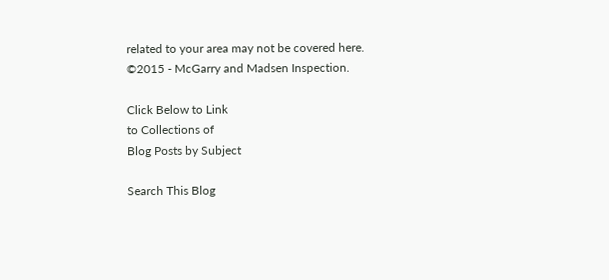related to your area may not be covered here.
©2015 - McGarry and Madsen Inspection.

Click Below to Link
to Collections of
Blog Posts by Subject

Search This Blog